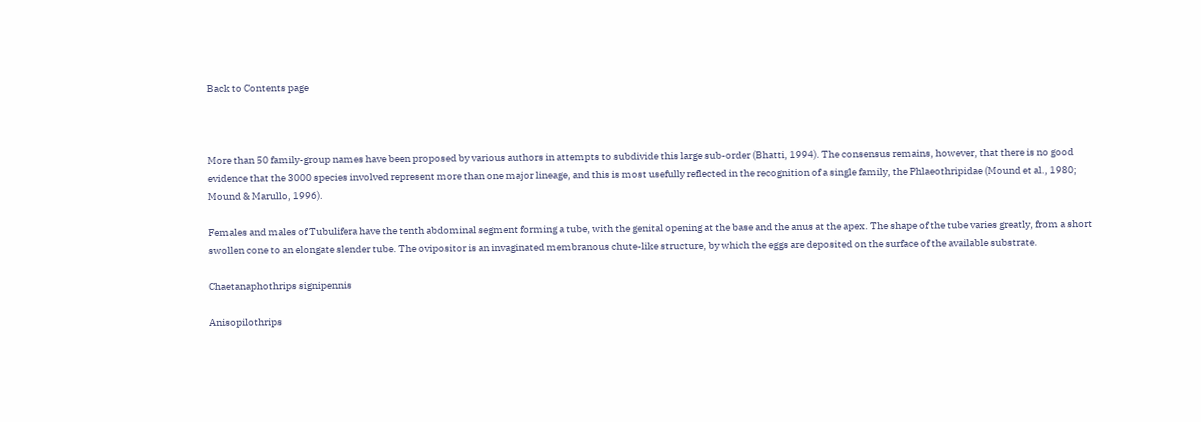Back to Contents page



More than 50 family-group names have been proposed by various authors in attempts to subdivide this large sub-order (Bhatti, 1994). The consensus remains, however, that there is no good evidence that the 3000 species involved represent more than one major lineage, and this is most usefully reflected in the recognition of a single family, the Phlaeothripidae (Mound et al., 1980; Mound & Marullo, 1996).

Females and males of Tubulifera have the tenth abdominal segment forming a tube, with the genital opening at the base and the anus at the apex. The shape of the tube varies greatly, from a short swollen cone to an elongate slender tube. The ovipositor is an invaginated membranous chute-like structure, by which the eggs are deposited on the surface of the available substrate.

Chaetanaphothrips signipennis

Anisopilothrips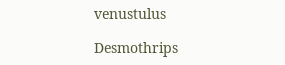venustulus

Desmothrips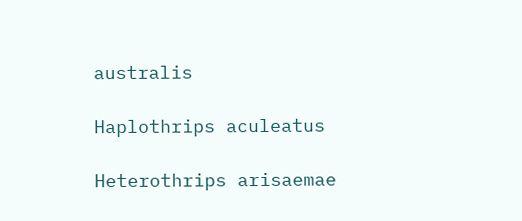australis

Haplothrips aculeatus

Heterothrips arisaemae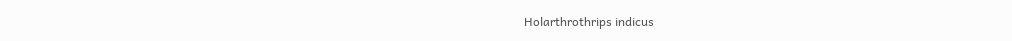Holarthrothrips indicus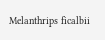Melanthrips ficalbii